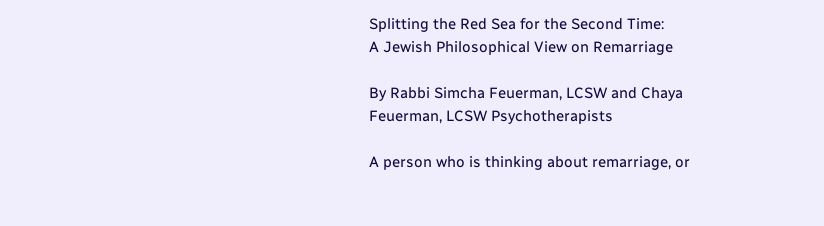Splitting the Red Sea for the Second Time:
A Jewish Philosophical View on Remarriage

By Rabbi Simcha Feuerman, LCSW and Chaya Feuerman, LCSW Psychotherapists

A person who is thinking about remarriage, or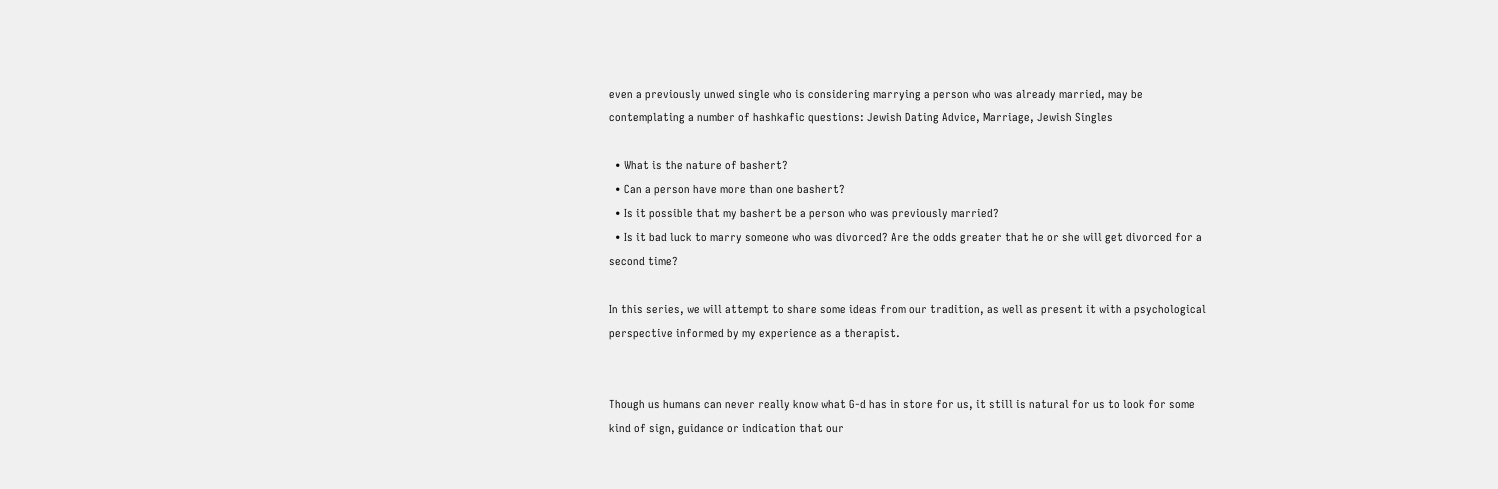even a previously unwed single who is considering marrying a person who was already married, may be contemplating a number of hashkafic questions: Jewish Dating Advice, Marriage, Jewish Singles

  • What is the nature of bashert?
  • Can a person have more than one bashert?
  • Is it possible that my bashert be a person who was previously married?
  • Is it bad luck to marry someone who was divorced? Are the odds greater that he or she will get divorced for a second time?

In this series, we will attempt to share some ideas from our tradition, as well as present it with a psychological perspective informed by my experience as a therapist.


Though us humans can never really know what G-d has in store for us, it still is natural for us to look for some kind of sign, guidance or indication that our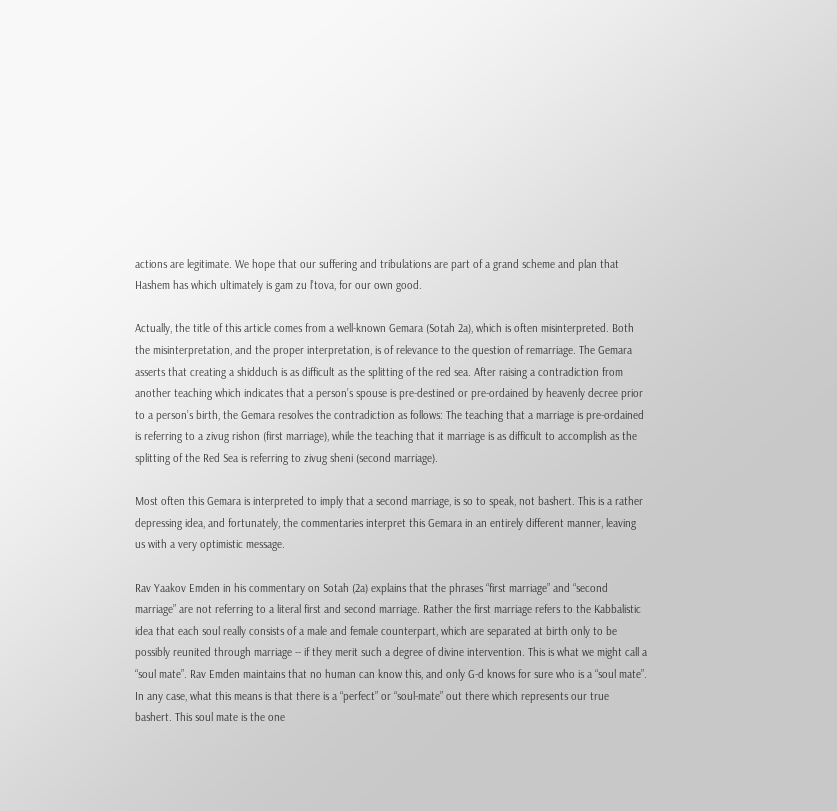actions are legitimate. We hope that our suffering and tribulations are part of a grand scheme and plan that Hashem has which ultimately is gam zu l’tova, for our own good.

Actually, the title of this article comes from a well-known Gemara (Sotah 2a), which is often misinterpreted. Both the misinterpretation, and the proper interpretation, is of relevance to the question of remarriage. The Gemara asserts that creating a shidduch is as difficult as the splitting of the red sea. After raising a contradiction from another teaching which indicates that a person’s spouse is pre-destined or pre-ordained by heavenly decree prior to a person’s birth, the Gemara resolves the contradiction as follows: The teaching that a marriage is pre-ordained is referring to a zivug rishon (first marriage), while the teaching that it marriage is as difficult to accomplish as the splitting of the Red Sea is referring to zivug sheni (second marriage).

Most often this Gemara is interpreted to imply that a second marriage, is so to speak, not bashert. This is a rather depressing idea, and fortunately, the commentaries interpret this Gemara in an entirely different manner, leaving us with a very optimistic message.

Rav Yaakov Emden in his commentary on Sotah (2a) explains that the phrases “first marriage” and “second marriage” are not referring to a literal first and second marriage. Rather the first marriage refers to the Kabbalistic idea that each soul really consists of a male and female counterpart, which are separated at birth only to be possibly reunited through marriage -- if they merit such a degree of divine intervention. This is what we might call a “soul mate”. Rav Emden maintains that no human can know this, and only G-d knows for sure who is a “soul mate”. In any case, what this means is that there is a “perfect” or “soul-mate” out there which represents our true bashert. This soul mate is the one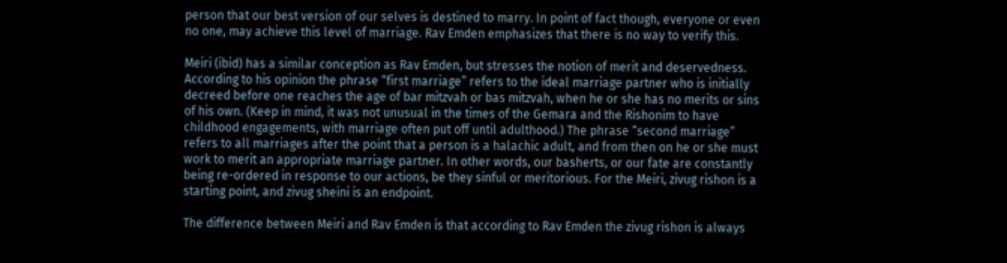person that our best version of our selves is destined to marry. In point of fact though, everyone or even no one, may achieve this level of marriage. Rav Emden emphasizes that there is no way to verify this.

Meiri (ibid) has a similar conception as Rav Emden, but stresses the notion of merit and deservedness. According to his opinion the phrase “first marriage” refers to the ideal marriage partner who is initially decreed before one reaches the age of bar mitzvah or bas mitzvah, when he or she has no merits or sins of his own. (Keep in mind, it was not unusual in the times of the Gemara and the Rishonim to have childhood engagements, with marriage often put off until adulthood.) The phrase “second marriage” refers to all marriages after the point that a person is a halachic adult, and from then on he or she must work to merit an appropriate marriage partner. In other words, our basherts, or our fate are constantly being re-ordered in response to our actions, be they sinful or meritorious. For the Meiri, zivug rishon is a starting point, and zivug sheini is an endpoint.

The difference between Meiri and Rav Emden is that according to Rav Emden the zivug rishon is always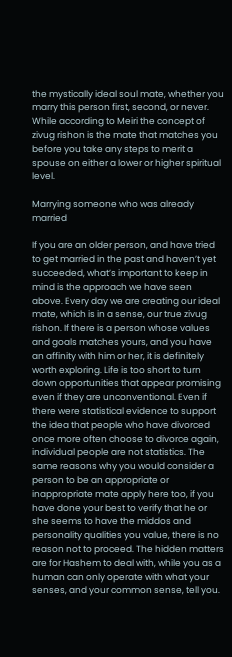the mystically ideal soul mate, whether you marry this person first, second, or never. While according to Meiri the concept of zivug rishon is the mate that matches you before you take any steps to merit a spouse on either a lower or higher spiritual level.

Marrying someone who was already married

If you are an older person, and have tried to get married in the past and haven’t yet succeeded, what’s important to keep in mind is the approach we have seen above. Every day we are creating our ideal mate, which is in a sense, our true zivug rishon. If there is a person whose values and goals matches yours, and you have an affinity with him or her, it is definitely worth exploring. Life is too short to turn down opportunities that appear promising even if they are unconventional. Even if there were statistical evidence to support the idea that people who have divorced once more often choose to divorce again, individual people are not statistics. The same reasons why you would consider a person to be an appropriate or inappropriate mate apply here too, if you have done your best to verify that he or she seems to have the middos and personality qualities you value, there is no reason not to proceed. The hidden matters are for Hashem to deal with, while you as a human can only operate with what your senses, and your common sense, tell you.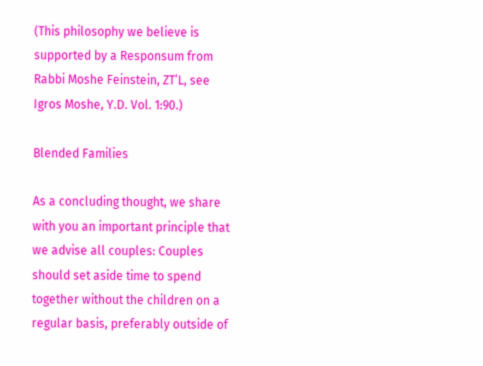(This philosophy we believe is supported by a Responsum from Rabbi Moshe Feinstein, ZT’L, see Igros Moshe, Y.D. Vol. 1:90.)

Blended Families

As a concluding thought, we share with you an important principle that we advise all couples: Couples should set aside time to spend together without the children on a regular basis, preferably outside of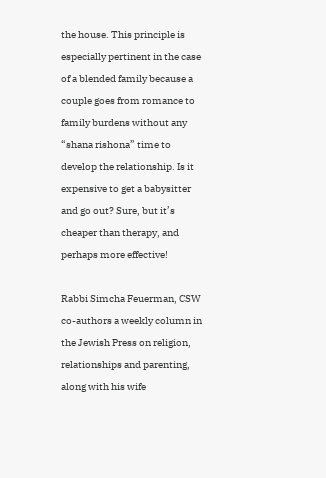the house. This principle is especially pertinent in the case of a blended family because a couple goes from romance to family burdens without any “shana rishona” time to develop the relationship. Is it expensive to get a babysitter and go out? Sure, but it’s cheaper than therapy, and perhaps more effective!

Rabbi Simcha Feuerman, CSW co-authors a weekly column in the Jewish Press on religion, relationships and parenting, along with his wife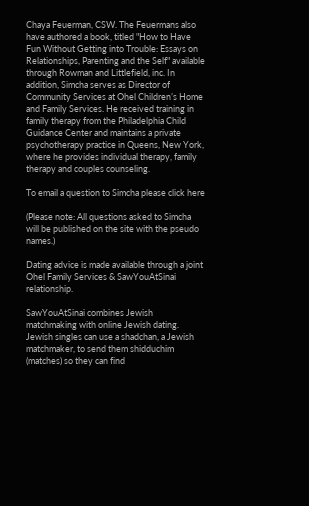Chaya Feuerman, CSW. The Feuermans also have authored a book, titled "How to Have Fun Without Getting into Trouble: Essays on Relationships, Parenting and the Self" available through Rowman and Littlefield, inc. In addition, Simcha serves as Director of Community Services at Ohel Children’s Home and Family Services. He received training in family therapy from the Philadelphia Child Guidance Center and maintains a private psychotherapy practice in Queens, New York, where he provides individual therapy, family therapy and couples counseling.

To email a question to Simcha please click here

(Please note: All questions asked to Simcha will be published on the site with the pseudo names.)

Dating advice is made available through a joint Ohel Family Services & SawYouAtSinai relationship.

SawYouAtSinai combines Jewish matchmaking with online Jewish dating. Jewish singles can use a shadchan, a Jewish matchmaker, to send them shidduchim (matches) so they can find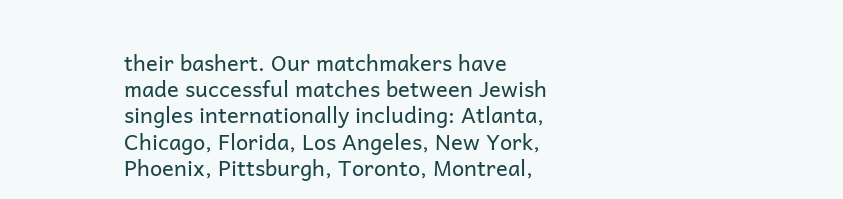their bashert. Our matchmakers have made successful matches between Jewish singles internationally including: Atlanta, Chicago, Florida, Los Angeles, New York, Phoenix, Pittsburgh, Toronto, Montreal,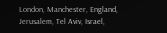London, Manchester, England, Jerusalem, Tel Aviv, Israel,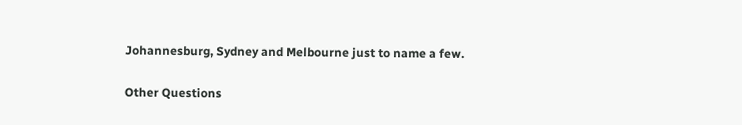Johannesburg, Sydney and Melbourne just to name a few.

Other Questions